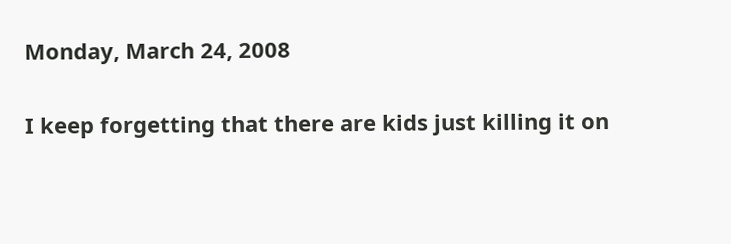Monday, March 24, 2008

I keep forgetting that there are kids just killing it on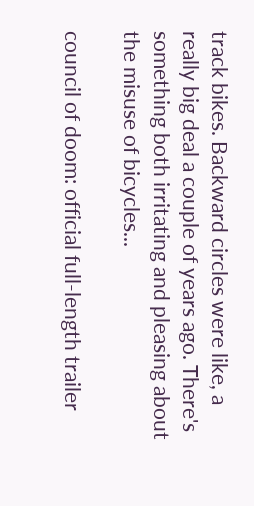track bikes. Backward circles were like, a really big deal a couple of years ago. There's something both irritating and pleasing about the misuse of bicycles...

council of doom: official full-length trailer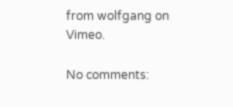from wolfgang on Vimeo.

No comments: